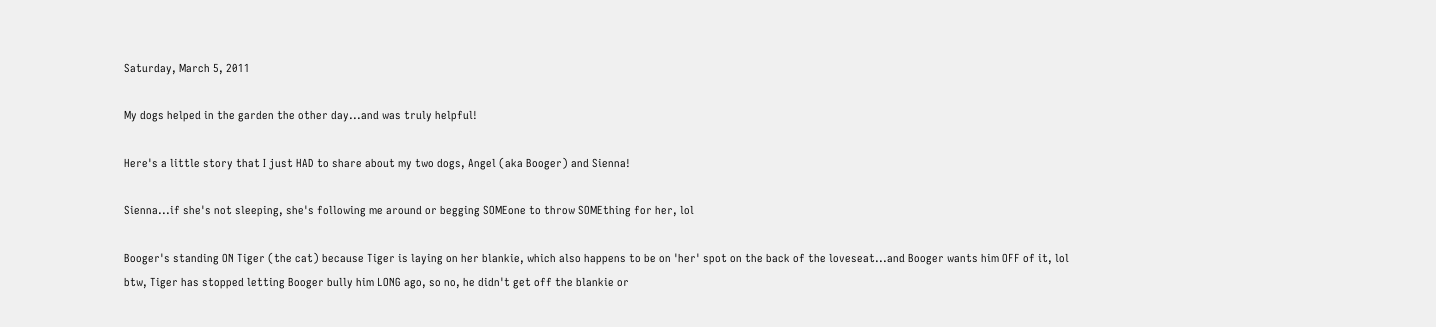Saturday, March 5, 2011

My dogs helped in the garden the other day...and was truly helpful!

Here's a little story that I just HAD to share about my two dogs, Angel (aka Booger) and Sienna!

Sienna...if she's not sleeping, she's following me around or begging SOMEone to throw SOMEthing for her, lol

Booger's standing ON Tiger (the cat) because Tiger is laying on her blankie, which also happens to be on 'her' spot on the back of the loveseat...and Booger wants him OFF of it, lol
btw, Tiger has stopped letting Booger bully him LONG ago, so no, he didn't get off the blankie or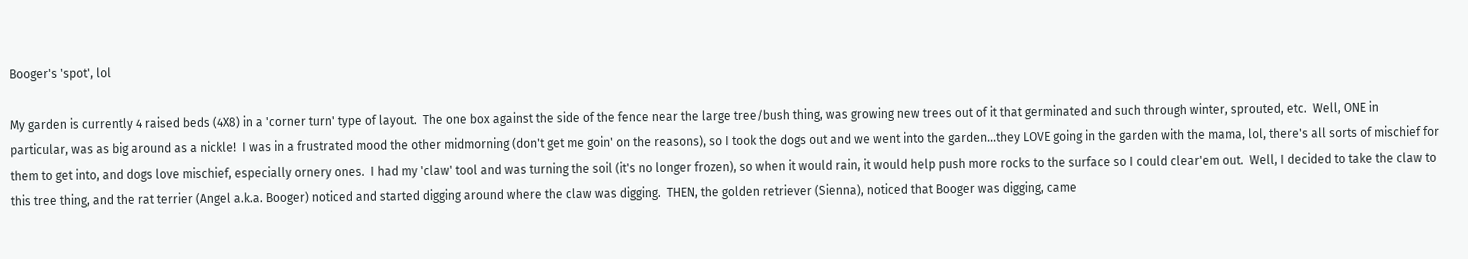Booger's 'spot', lol

My garden is currently 4 raised beds (4X8) in a 'corner turn' type of layout.  The one box against the side of the fence near the large tree/bush thing, was growing new trees out of it that germinated and such through winter, sprouted, etc.  Well, ONE in particular, was as big around as a nickle!  I was in a frustrated mood the other midmorning (don't get me goin' on the reasons), so I took the dogs out and we went into the garden...they LOVE going in the garden with the mama, lol, there's all sorts of mischief for them to get into, and dogs love mischief, especially ornery ones.  I had my 'claw' tool and was turning the soil (it's no longer frozen), so when it would rain, it would help push more rocks to the surface so I could clear'em out.  Well, I decided to take the claw to this tree thing, and the rat terrier (Angel a.k.a. Booger) noticed and started digging around where the claw was digging.  THEN, the golden retriever (Sienna), noticed that Booger was digging, came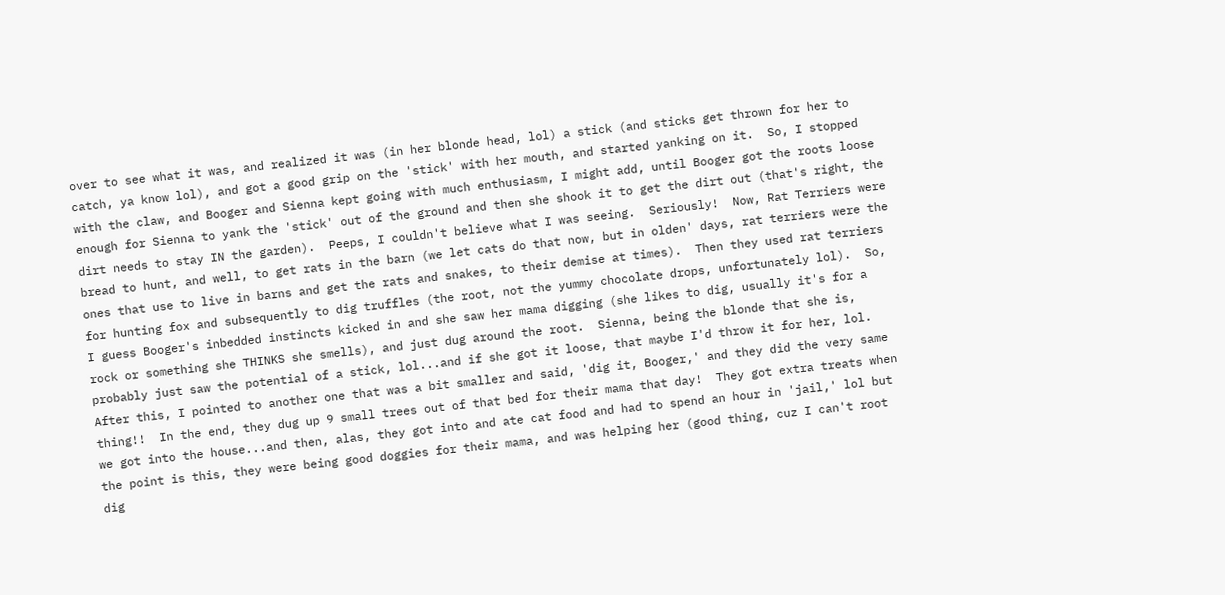over to see what it was, and realized it was (in her blonde head, lol) a stick (and sticks get thrown for her to catch, ya know lol), and got a good grip on the 'stick' with her mouth, and started yanking on it.  So, I stopped with the claw, and Booger and Sienna kept going with much enthusiasm, I might add, until Booger got the roots loose enough for Sienna to yank the 'stick' out of the ground and then she shook it to get the dirt out (that's right, the dirt needs to stay IN the garden).  Peeps, I couldn't believe what I was seeing.  Seriously!  Now, Rat Terriers were bread to hunt, and well, to get rats in the barn (we let cats do that now, but in olden' days, rat terriers were the ones that use to live in barns and get the rats and snakes, to their demise at times).  Then they used rat terriers for hunting fox and subsequently to dig truffles (the root, not the yummy chocolate drops, unfortunately lol).  So, I guess Booger's inbedded instincts kicked in and she saw her mama digging (she likes to dig, usually it's for a rock or something she THINKS she smells), and just dug around the root.  Sienna, being the blonde that she is, probably just saw the potential of a stick, lol...and if she got it loose, that maybe I'd throw it for her, lol.  After this, I pointed to another one that was a bit smaller and said, 'dig it, Booger,' and they did the very same thing!!  In the end, they dug up 9 small trees out of that bed for their mama that day!  They got extra treats when we got into the house...and then, alas, they got into and ate cat food and had to spend an hour in 'jail,' lol but the point is this, they were being good doggies for their mama, and was helping her (good thing, cuz I can't root dig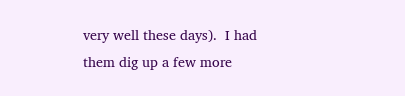very well these days).  I had them dig up a few more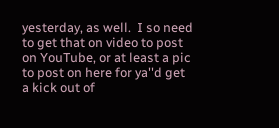yesterday, as well.  I so need to get that on video to post on YouTube, or at least a pic to post on here for ya''d get a kick out of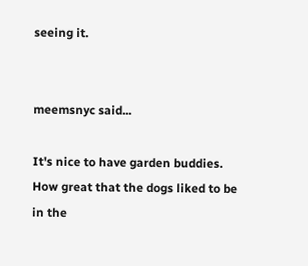seeing it.


meemsnyc said...

It's nice to have garden buddies. How great that the dogs liked to be in the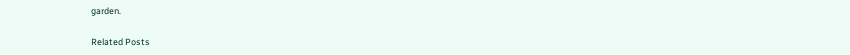garden.

Related Posts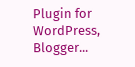Plugin for WordPress, Blogger...